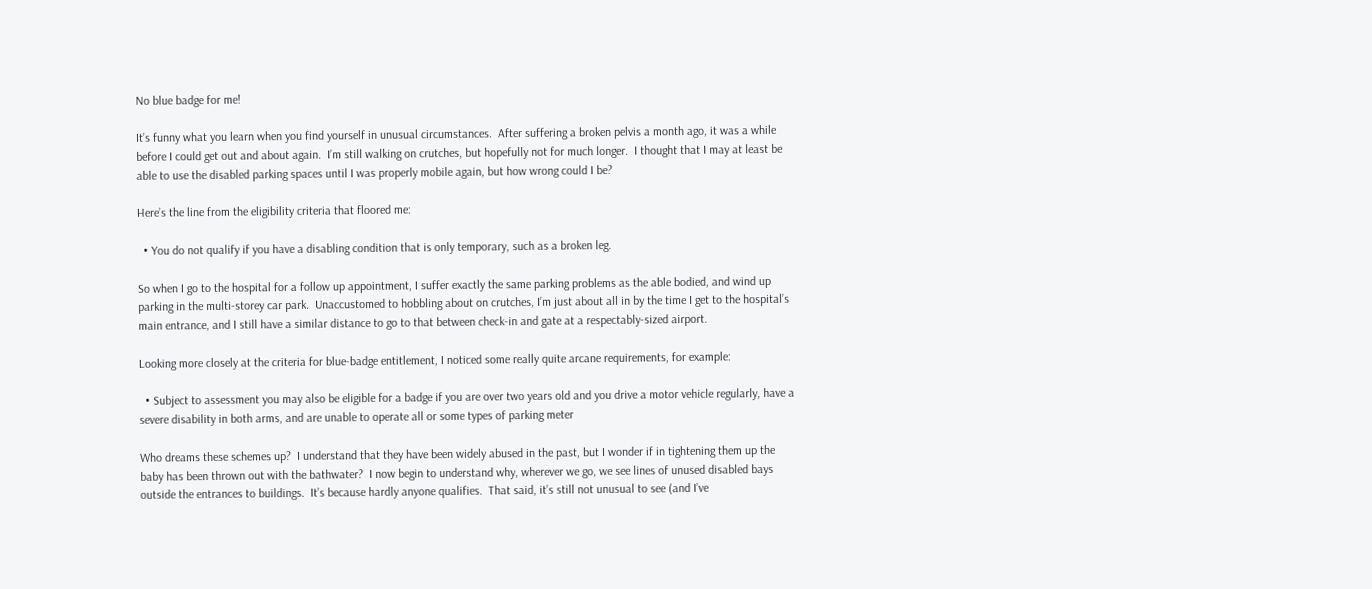No blue badge for me!

It’s funny what you learn when you find yourself in unusual circumstances.  After suffering a broken pelvis a month ago, it was a while before I could get out and about again.  I’m still walking on crutches, but hopefully not for much longer.  I thought that I may at least be able to use the disabled parking spaces until I was properly mobile again, but how wrong could I be?

Here’s the line from the eligibility criteria that floored me:

  • You do not qualify if you have a disabling condition that is only temporary, such as a broken leg.

So when I go to the hospital for a follow up appointment, I suffer exactly the same parking problems as the able bodied, and wind up parking in the multi-storey car park.  Unaccustomed to hobbling about on crutches, I’m just about all in by the time I get to the hospital’s main entrance, and I still have a similar distance to go to that between check-in and gate at a respectably-sized airport.

Looking more closely at the criteria for blue-badge entitlement, I noticed some really quite arcane requirements, for example:

  • Subject to assessment you may also be eligible for a badge if you are over two years old and you drive a motor vehicle regularly, have a severe disability in both arms, and are unable to operate all or some types of parking meter

Who dreams these schemes up?  I understand that they have been widely abused in the past, but I wonder if in tightening them up the baby has been thrown out with the bathwater?  I now begin to understand why, wherever we go, we see lines of unused disabled bays outside the entrances to buildings.  It’s because hardly anyone qualifies.  That said, it’s still not unusual to see (and I’ve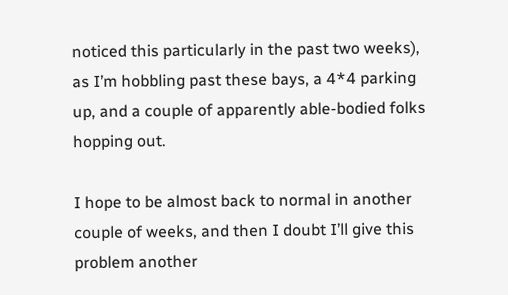noticed this particularly in the past two weeks), as I’m hobbling past these bays, a 4*4 parking up, and a couple of apparently able-bodied folks hopping out.

I hope to be almost back to normal in another couple of weeks, and then I doubt I’ll give this problem another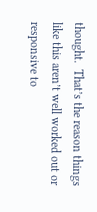thought.  That’s the reason things like this aren’t well worked out or responsive to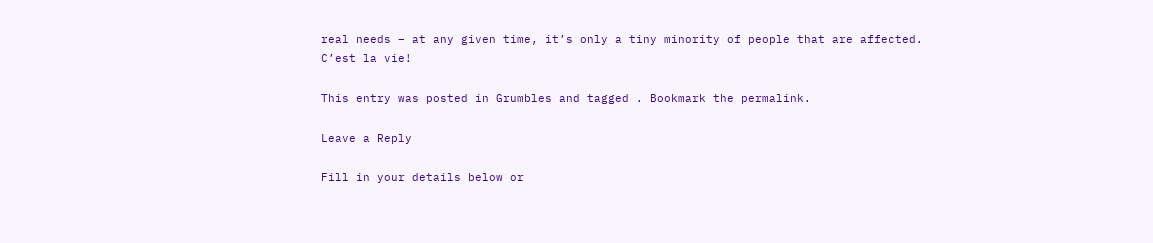real needs – at any given time, it’s only a tiny minority of people that are affected.  C’est la vie!

This entry was posted in Grumbles and tagged . Bookmark the permalink.

Leave a Reply

Fill in your details below or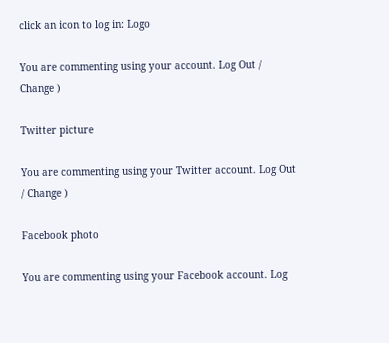click an icon to log in: Logo

You are commenting using your account. Log Out / Change )

Twitter picture

You are commenting using your Twitter account. Log Out / Change )

Facebook photo

You are commenting using your Facebook account. Log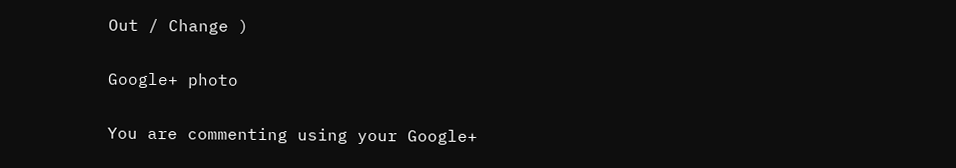Out / Change )

Google+ photo

You are commenting using your Google+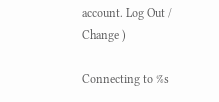account. Log Out / Change )

Connecting to %s